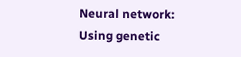Neural network: Using genetic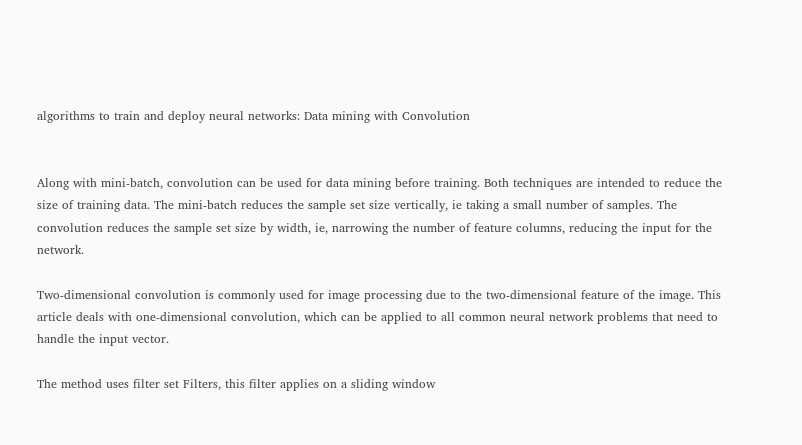algorithms to train and deploy neural networks: Data mining with Convolution


Along with mini-batch, convolution can be used for data mining before training. Both techniques are intended to reduce the size of training data. The mini-batch reduces the sample set size vertically, ie taking a small number of samples. The convolution reduces the sample set size by width, ie, narrowing the number of feature columns, reducing the input for the network.

Two-dimensional convolution is commonly used for image processing due to the two-dimensional feature of the image. This article deals with one-dimensional convolution, which can be applied to all common neural network problems that need to handle the input vector.

The method uses filter set Filters, this filter applies on a sliding window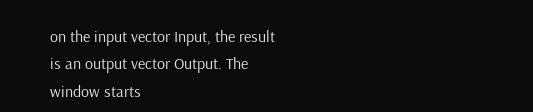on the input vector Input, the result is an output vector Output. The window starts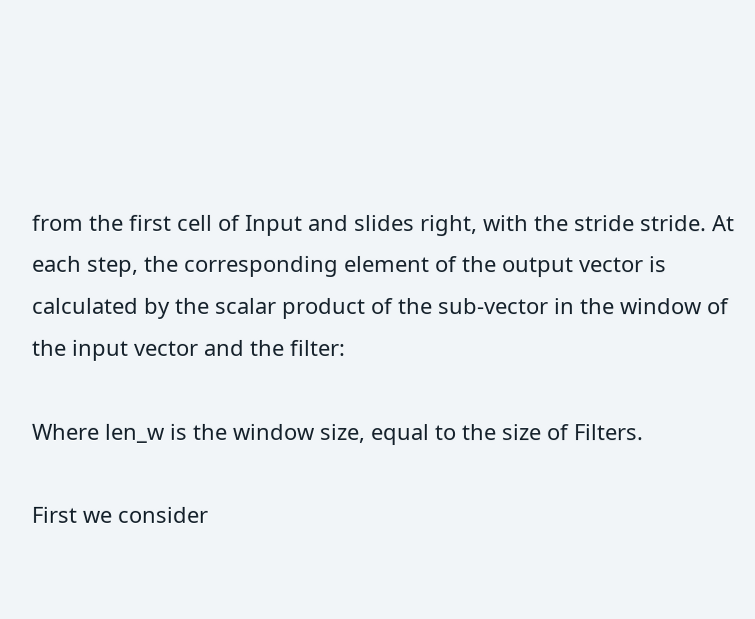from the first cell of Input and slides right, with the stride stride. At each step, the corresponding element of the output vector is calculated by the scalar product of the sub-vector in the window of the input vector and the filter:

Where len_w is the window size, equal to the size of Filters.

First we consider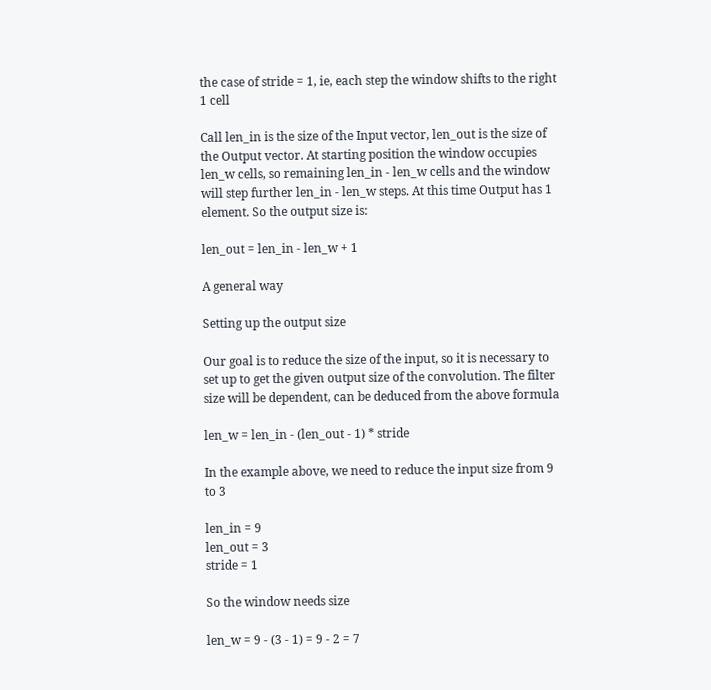the case of stride = 1, ie, each step the window shifts to the right 1 cell

Call len_in is the size of the Input vector, len_out is the size of the Output vector. At starting position the window occupies len_w cells, so remaining len_in - len_w cells and the window will step further len_in - len_w steps. At this time Output has 1 element. So the output size is:

len_out = len_in - len_w + 1

A general way

Setting up the output size

Our goal is to reduce the size of the input, so it is necessary to set up to get the given output size of the convolution. The filter size will be dependent, can be deduced from the above formula

len_w = len_in - (len_out - 1) * stride

In the example above, we need to reduce the input size from 9 to 3

len_in = 9
len_out = 3
stride = 1

So the window needs size

len_w = 9 - (3 - 1) = 9 - 2 = 7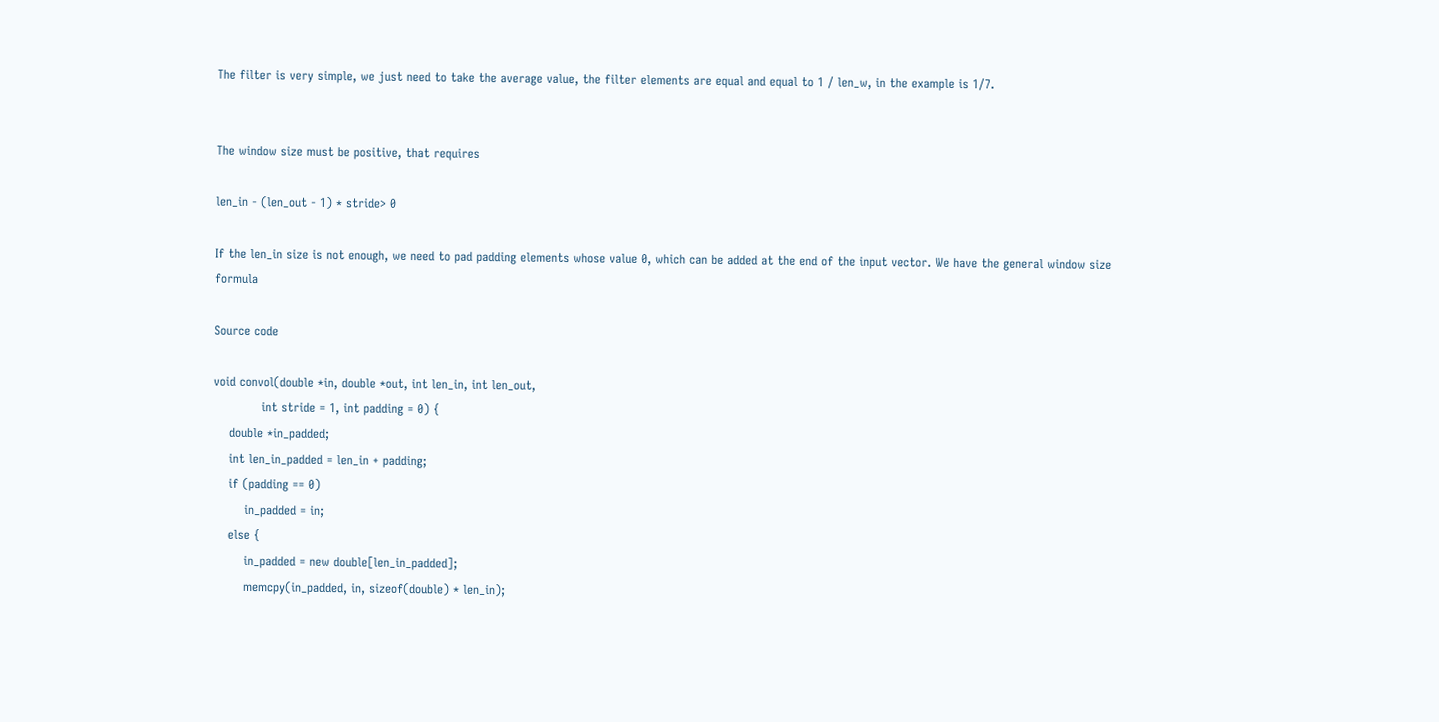The filter is very simple, we just need to take the average value, the filter elements are equal and equal to 1 / len_w, in the example is 1/7.


The window size must be positive, that requires

len_in - (len_out - 1) * stride> 0

If the len_in size is not enough, we need to pad padding elements whose value 0, which can be added at the end of the input vector. We have the general window size formula

Source code

void convol(double *in, double *out, int len_in, int len_out,
            int stride = 1, int padding = 0) {
    double *in_padded;
    int len_in_padded = len_in + padding;
    if (padding == 0)
        in_padded = in;
    else {
        in_padded = new double[len_in_padded];
        memcpy(in_padded, in, sizeof(double) * len_in);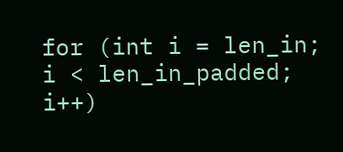for (int i = len_in; i < len_in_padded; i++)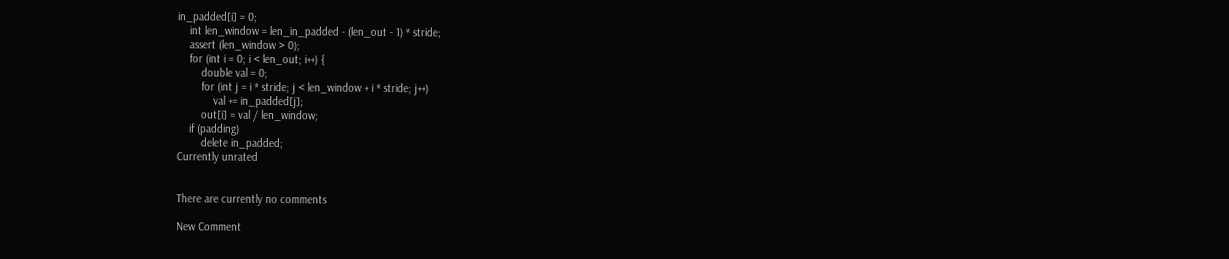in_padded[i] = 0;
    int len_window = len_in_padded - (len_out - 1) * stride;
    assert (len_window > 0);
    for (int i = 0; i < len_out; i++) {
        double val = 0;
        for (int j = i * stride; j < len_window + i * stride; j++)
            val += in_padded[j];
        out[i] = val / len_window;
    if (padding)
        delete in_padded;
Currently unrated


There are currently no comments

New Comment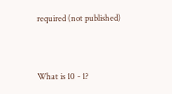required (not published)



What is 10 - 1?